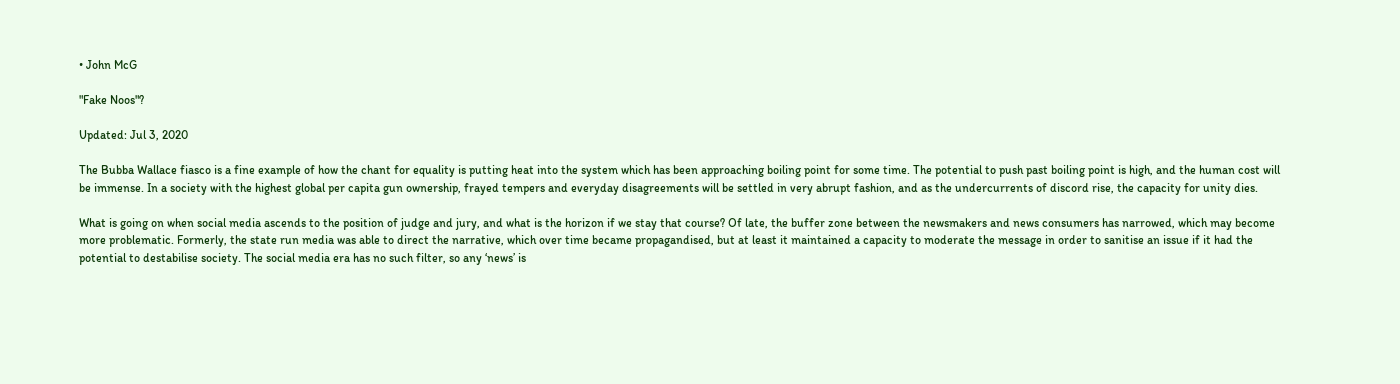• John McG

"Fake Noos"?

Updated: Jul 3, 2020

The Bubba Wallace fiasco is a fine example of how the chant for equality is putting heat into the system which has been approaching boiling point for some time. The potential to push past boiling point is high, and the human cost will be immense. In a society with the highest global per capita gun ownership, frayed tempers and everyday disagreements will be settled in very abrupt fashion, and as the undercurrents of discord rise, the capacity for unity dies.

What is going on when social media ascends to the position of judge and jury, and what is the horizon if we stay that course? Of late, the buffer zone between the newsmakers and news consumers has narrowed, which may become more problematic. Formerly, the state run media was able to direct the narrative, which over time became propagandised, but at least it maintained a capacity to moderate the message in order to sanitise an issue if it had the potential to destabilise society. The social media era has no such filter, so any ‘news’ is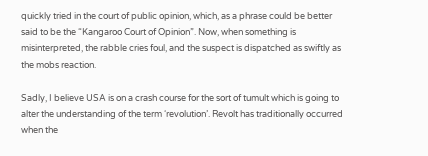quickly tried in the court of public opinion, which, as a phrase could be better said to be the “Kangaroo Court of Opinion”. Now, when something is misinterpreted, the rabble cries foul, and the suspect is dispatched as swiftly as the mobs reaction.

Sadly, I believe USA is on a crash course for the sort of tumult which is going to alter the understanding of the term ‘revolution’. Revolt has traditionally occurred when the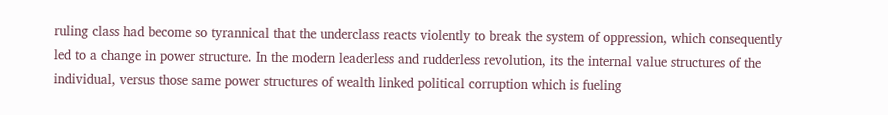ruling class had become so tyrannical that the underclass reacts violently to break the system of oppression, which consequently led to a change in power structure. In the modern leaderless and rudderless revolution, its the internal value structures of the individual, versus those same power structures of wealth linked political corruption which is fueling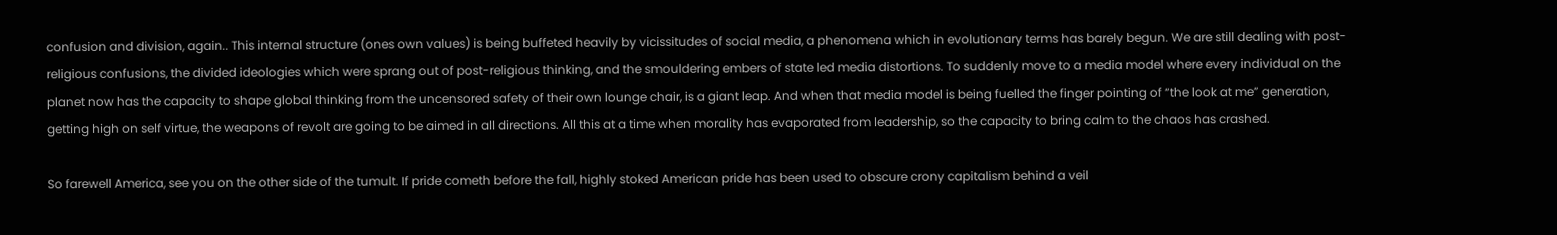confusion and division, again.. This internal structure (ones own values) is being buffeted heavily by vicissitudes of social media, a phenomena which in evolutionary terms has barely begun. We are still dealing with post-religious confusions, the divided ideologies which were sprang out of post-religious thinking, and the smouldering embers of state led media distortions. To suddenly move to a media model where every individual on the planet now has the capacity to shape global thinking from the uncensored safety of their own lounge chair, is a giant leap. And when that media model is being fuelled the finger pointing of “the look at me” generation, getting high on self virtue, the weapons of revolt are going to be aimed in all directions. All this at a time when morality has evaporated from leadership, so the capacity to bring calm to the chaos has crashed.

So farewell America, see you on the other side of the tumult. If pride cometh before the fall, highly stoked American pride has been used to obscure crony capitalism behind a veil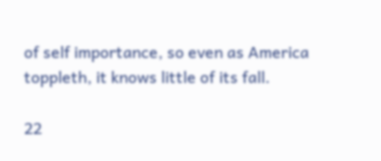of self importance, so even as America toppleth, it knows little of its fall.

22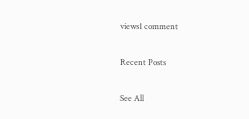views1 comment

Recent Posts

See All